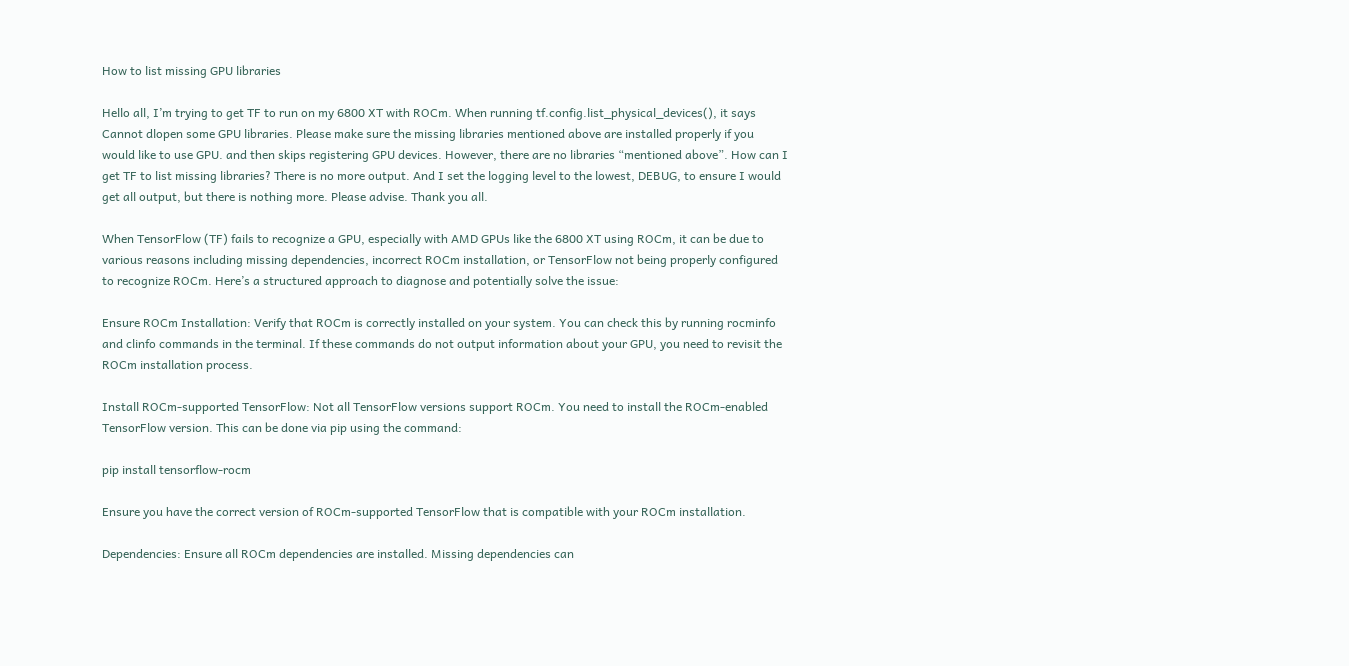How to list missing GPU libraries

Hello all, I’m trying to get TF to run on my 6800 XT with ROCm. When running tf.config.list_physical_devices(), it says Cannot dlopen some GPU libraries. Please make sure the missing libraries mentioned above are installed properly if you would like to use GPU. and then skips registering GPU devices. However, there are no libraries “mentioned above”. How can I get TF to list missing libraries? There is no more output. And I set the logging level to the lowest, DEBUG, to ensure I would get all output, but there is nothing more. Please advise. Thank you all.

When TensorFlow (TF) fails to recognize a GPU, especially with AMD GPUs like the 6800 XT using ROCm, it can be due to various reasons including missing dependencies, incorrect ROCm installation, or TensorFlow not being properly configured to recognize ROCm. Here’s a structured approach to diagnose and potentially solve the issue:

Ensure ROCm Installation: Verify that ROCm is correctly installed on your system. You can check this by running rocminfo and clinfo commands in the terminal. If these commands do not output information about your GPU, you need to revisit the ROCm installation process.

Install ROCm-supported TensorFlow: Not all TensorFlow versions support ROCm. You need to install the ROCm-enabled TensorFlow version. This can be done via pip using the command:

pip install tensorflow-rocm

Ensure you have the correct version of ROCm-supported TensorFlow that is compatible with your ROCm installation.

Dependencies: Ensure all ROCm dependencies are installed. Missing dependencies can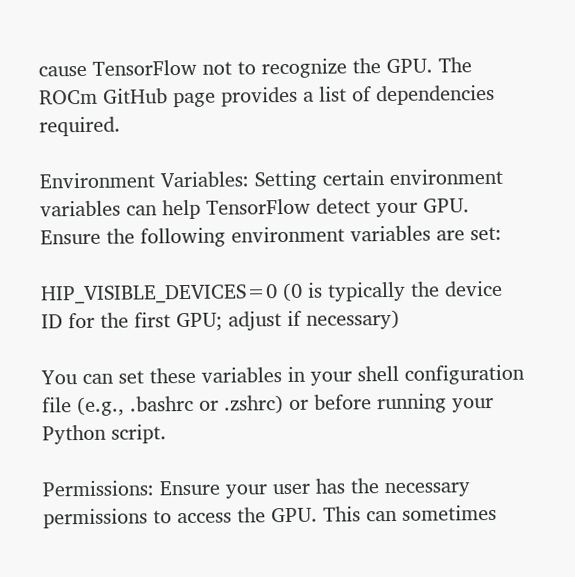cause TensorFlow not to recognize the GPU. The ROCm GitHub page provides a list of dependencies required.

Environment Variables: Setting certain environment variables can help TensorFlow detect your GPU. Ensure the following environment variables are set:

HIP_VISIBLE_DEVICES=0 (0 is typically the device ID for the first GPU; adjust if necessary)

You can set these variables in your shell configuration file (e.g., .bashrc or .zshrc) or before running your Python script.

Permissions: Ensure your user has the necessary permissions to access the GPU. This can sometimes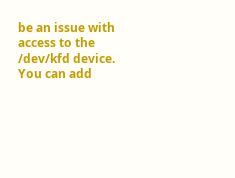be an issue with access to the /dev/kfd device. You can add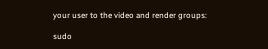your user to the video and render groups:

sudo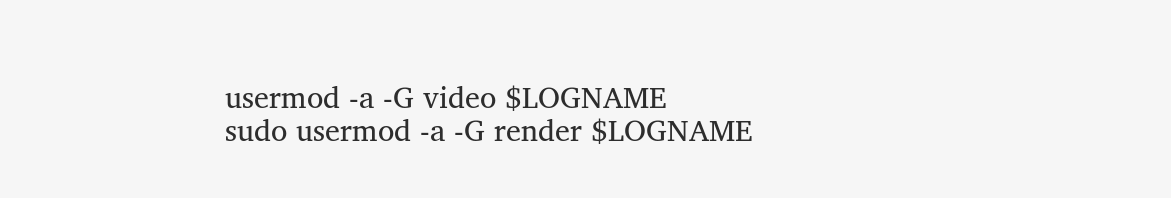usermod -a -G video $LOGNAME
sudo usermod -a -G render $LOGNAME